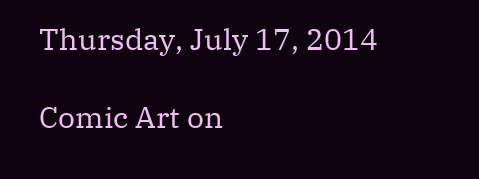Thursday, July 17, 2014

Comic Art on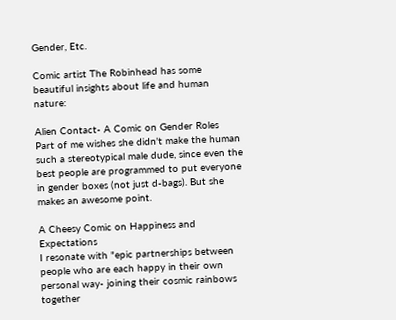Gender, Etc.

Comic artist The Robinhead has some beautiful insights about life and human nature:

Alien Contact- A Comic on Gender Roles
Part of me wishes she didn't make the human such a stereotypical male dude, since even the best people are programmed to put everyone in gender boxes (not just d-bags). But she makes an awesome point.

A Cheesy Comic on Happiness and Expectations
I resonate with "epic partnerships between people who are each happy in their own personal way- joining their cosmic rainbows together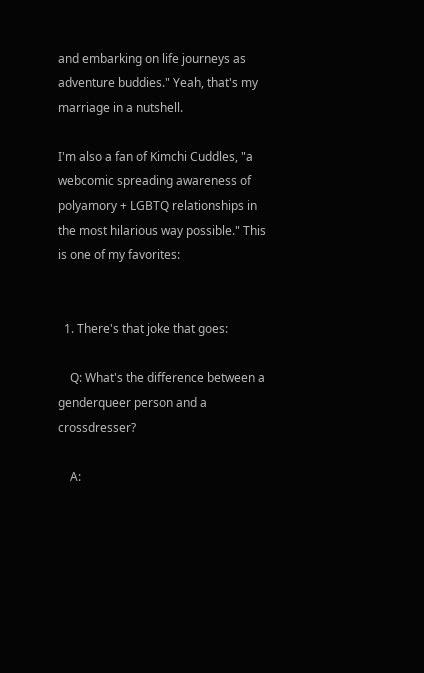and embarking on life journeys as adventure buddies." Yeah, that's my marriage in a nutshell.

I'm also a fan of Kimchi Cuddles, "a webcomic spreading awareness of polyamory + LGBTQ relationships in the most hilarious way possible." This is one of my favorites:


  1. There's that joke that goes:

    Q: What's the difference between a genderqueer person and a crossdresser?

    A: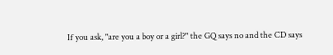If you ask, "are you a boy or a girl?" the GQ says no and the CD says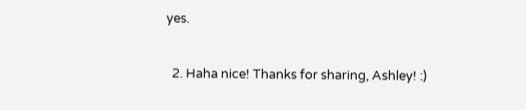yes.


  2. Haha nice! Thanks for sharing, Ashley! :)